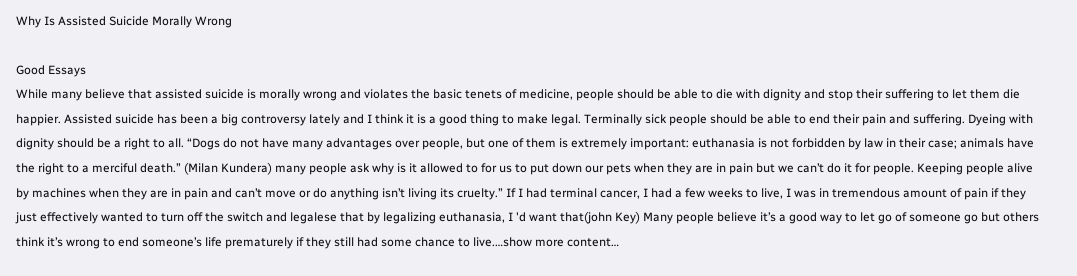Why Is Assisted Suicide Morally Wrong

Good Essays
While many believe that assisted suicide is morally wrong and violates the basic tenets of medicine, people should be able to die with dignity and stop their suffering to let them die happier. Assisted suicide has been a big controversy lately and I think it is a good thing to make legal. Terminally sick people should be able to end their pain and suffering. Dyeing with dignity should be a right to all. “Dogs do not have many advantages over people, but one of them is extremely important: euthanasia is not forbidden by law in their case; animals have the right to a merciful death.” (Milan Kundera) many people ask why is it allowed to for us to put down our pets when they are in pain but we can’t do it for people. Keeping people alive by machines when they are in pain and can’t move or do anything isn’t living its cruelty.” If I had terminal cancer, I had a few weeks to live, I was in tremendous amount of pain if they just effectively wanted to turn off the switch and legalese that by legalizing euthanasia, I 'd want that(john Key) Many people believe it’s a good way to let go of someone go but others think it’s wrong to end someone’s life prematurely if they still had some chance to live.…show more content…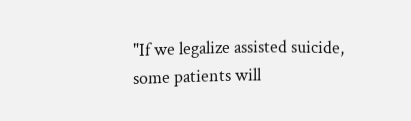"If we legalize assisted suicide, some patients will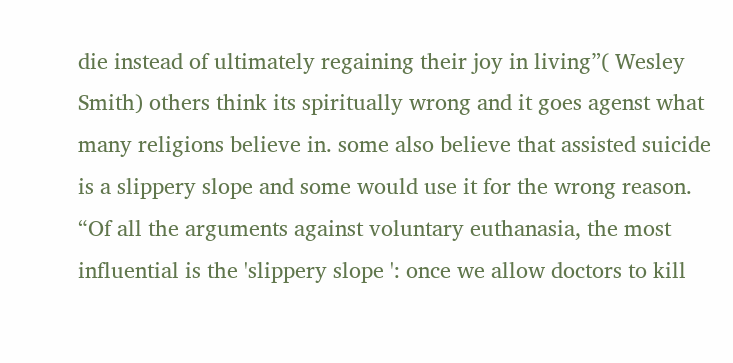die instead of ultimately regaining their joy in living”( Wesley Smith) others think its spiritually wrong and it goes agenst what many religions believe in. some also believe that assisted suicide is a slippery slope and some would use it for the wrong reason. “Of all the arguments against voluntary euthanasia, the most influential is the 'slippery slope ': once we allow doctors to kill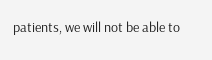patients, we will not be able to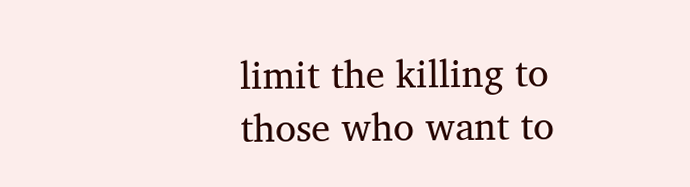limit the killing to those who want to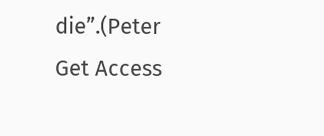die”.(Peter
Get Access